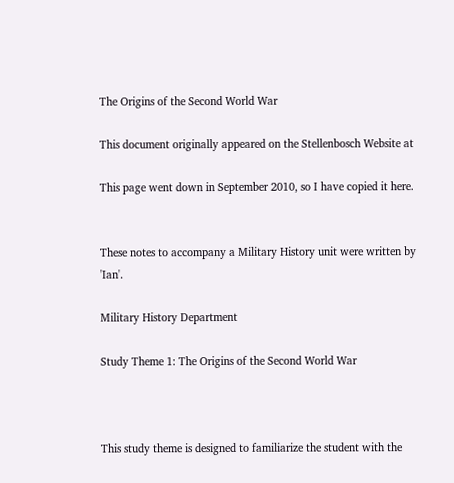The Origins of the Second World War

This document originally appeared on the Stellenbosch Website at

This page went down in September 2010, so I have copied it here.


These notes to accompany a Military History unit were written by 'Ian'.

Military History Department

Study Theme 1: The Origins of the Second World War



This study theme is designed to familiarize the student with the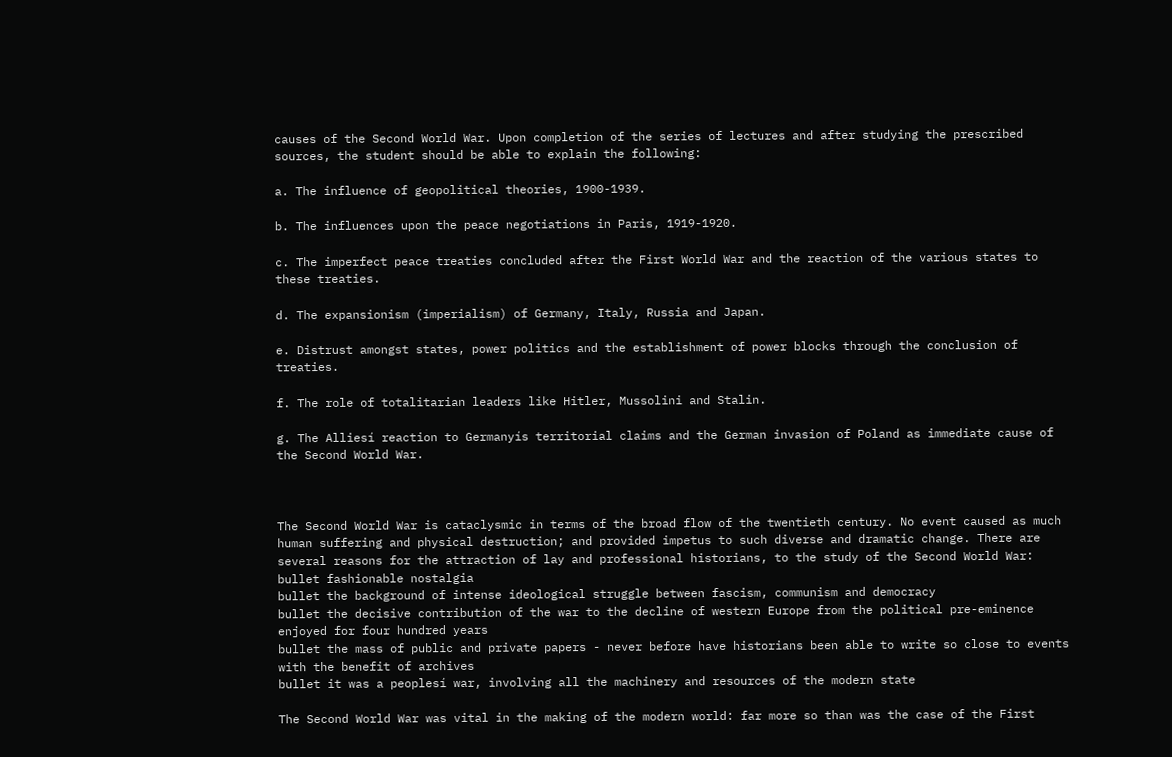causes of the Second World War. Upon completion of the series of lectures and after studying the prescribed sources, the student should be able to explain the following:

a. The influence of geopolitical theories, 1900-1939.

b. The influences upon the peace negotiations in Paris, 1919-1920.

c. The imperfect peace treaties concluded after the First World War and the reaction of the various states to these treaties.

d. The expansionism (imperialism) of Germany, Italy, Russia and Japan.

e. Distrust amongst states, power politics and the establishment of power blocks through the conclusion of treaties.

f. The role of totalitarian leaders like Hitler, Mussolini and Stalin.

g. The Alliesí reaction to Germanyís territorial claims and the German invasion of Poland as immediate cause of the Second World War.



The Second World War is cataclysmic in terms of the broad flow of the twentieth century. No event caused as much human suffering and physical destruction; and provided impetus to such diverse and dramatic change. There are several reasons for the attraction of lay and professional historians, to the study of the Second World War:
bullet fashionable nostalgia
bullet the background of intense ideological struggle between fascism, communism and democracy
bullet the decisive contribution of the war to the decline of western Europe from the political pre-eminence enjoyed for four hundred years
bullet the mass of public and private papers - never before have historians been able to write so close to events with the benefit of archives
bullet it was a peoplesí war, involving all the machinery and resources of the modern state

The Second World War was vital in the making of the modern world: far more so than was the case of the First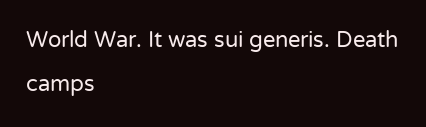World War. It was sui generis. Death camps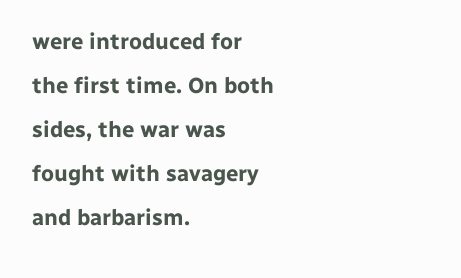were introduced for the first time. On both sides, the war was fought with savagery and barbarism.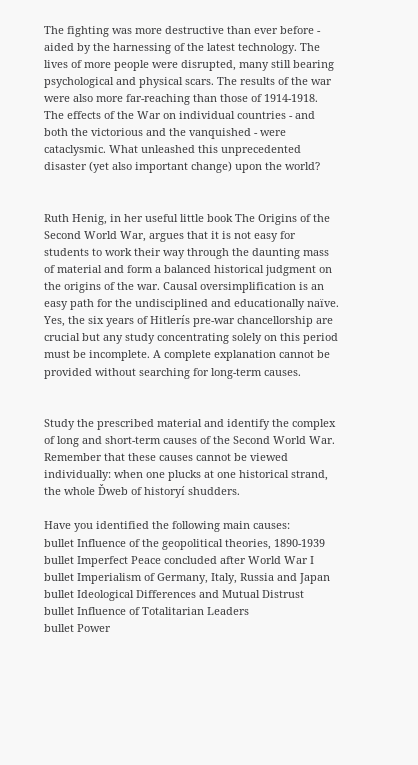The fighting was more destructive than ever before - aided by the harnessing of the latest technology. The lives of more people were disrupted, many still bearing psychological and physical scars. The results of the war were also more far-reaching than those of 1914-1918. The effects of the War on individual countries - and both the victorious and the vanquished - were cataclysmic. What unleashed this unprecedented disaster (yet also important change) upon the world?


Ruth Henig, in her useful little book The Origins of the Second World War, argues that it is not easy for students to work their way through the daunting mass of material and form a balanced historical judgment on the origins of the war. Causal oversimplification is an easy path for the undisciplined and educationally naïve. Yes, the six years of Hitlerís pre-war chancellorship are crucial but any study concentrating solely on this period must be incomplete. A complete explanation cannot be provided without searching for long-term causes.


Study the prescribed material and identify the complex of long and short-term causes of the Second World War. Remember that these causes cannot be viewed individually: when one plucks at one historical strand, the whole Ďweb of historyí shudders.

Have you identified the following main causes:
bullet Influence of the geopolitical theories, 1890-1939
bullet Imperfect Peace concluded after World War I
bullet Imperialism of Germany, Italy, Russia and Japan
bullet Ideological Differences and Mutual Distrust
bullet Influence of Totalitarian Leaders
bullet Power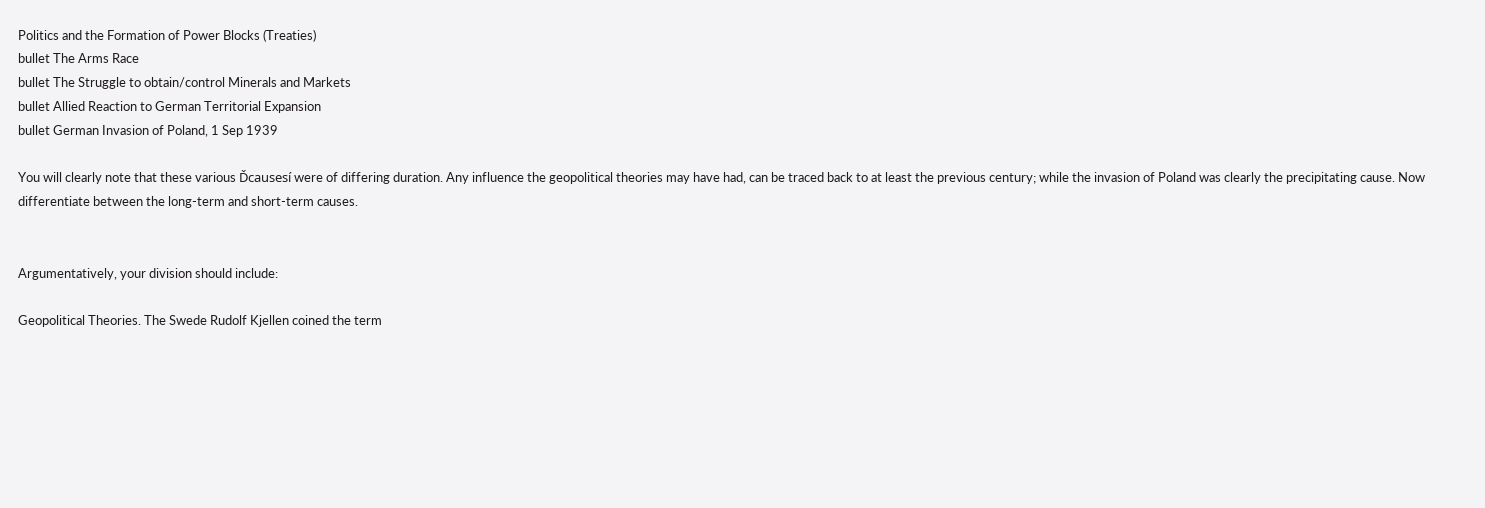Politics and the Formation of Power Blocks (Treaties)
bullet The Arms Race
bullet The Struggle to obtain/control Minerals and Markets
bullet Allied Reaction to German Territorial Expansion
bullet German Invasion of Poland, 1 Sep 1939

You will clearly note that these various Ďcausesí were of differing duration. Any influence the geopolitical theories may have had, can be traced back to at least the previous century; while the invasion of Poland was clearly the precipitating cause. Now differentiate between the long-term and short-term causes.


Argumentatively, your division should include:

Geopolitical Theories. The Swede Rudolf Kjellen coined the term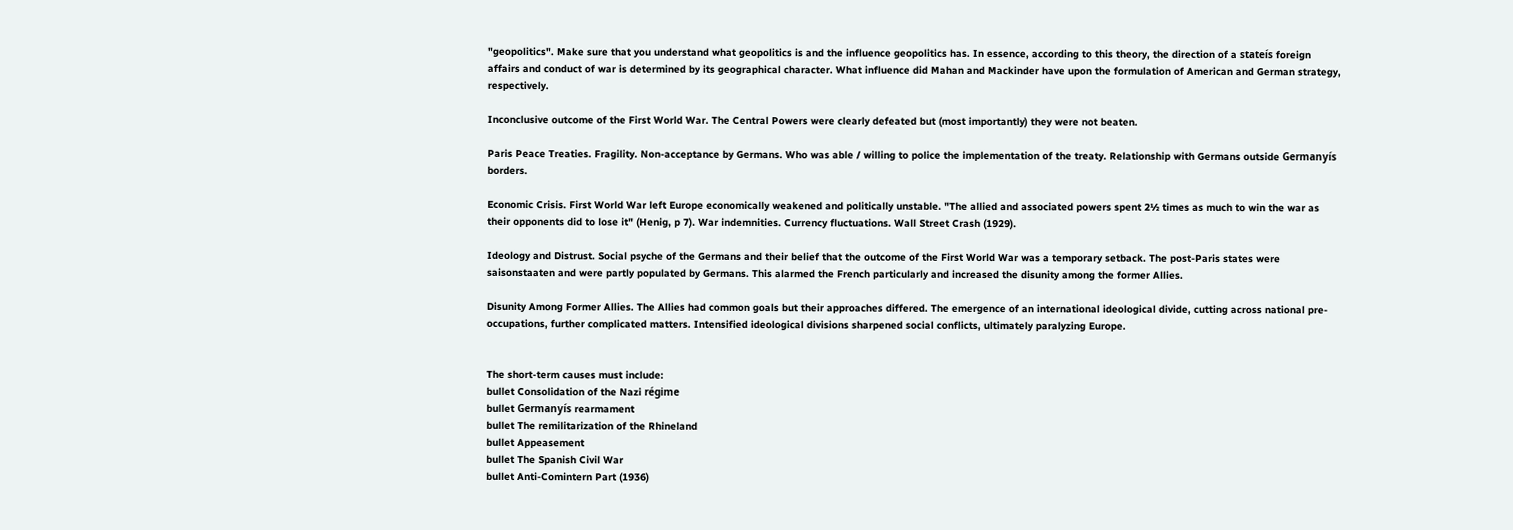"geopolitics". Make sure that you understand what geopolitics is and the influence geopolitics has. In essence, according to this theory, the direction of a stateís foreign affairs and conduct of war is determined by its geographical character. What influence did Mahan and Mackinder have upon the formulation of American and German strategy, respectively.

Inconclusive outcome of the First World War. The Central Powers were clearly defeated but (most importantly) they were not beaten.

Paris Peace Treaties. Fragility. Non-acceptance by Germans. Who was able / willing to police the implementation of the treaty. Relationship with Germans outside Germanyís borders.

Economic Crisis. First World War left Europe economically weakened and politically unstable. "The allied and associated powers spent 2½ times as much to win the war as their opponents did to lose it" (Henig, p 7). War indemnities. Currency fluctuations. Wall Street Crash (1929).

Ideology and Distrust. Social psyche of the Germans and their belief that the outcome of the First World War was a temporary setback. The post-Paris states were saisonstaaten and were partly populated by Germans. This alarmed the French particularly and increased the disunity among the former Allies.

Disunity Among Former Allies. The Allies had common goals but their approaches differed. The emergence of an international ideological divide, cutting across national pre-occupations, further complicated matters. Intensified ideological divisions sharpened social conflicts, ultimately paralyzing Europe.


The short-term causes must include:
bullet Consolidation of the Nazi régime
bullet Germanyís rearmament
bullet The remilitarization of the Rhineland
bullet Appeasement
bullet The Spanish Civil War
bullet Anti-Comintern Part (1936)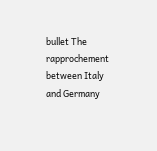bullet The rapprochement between Italy and Germany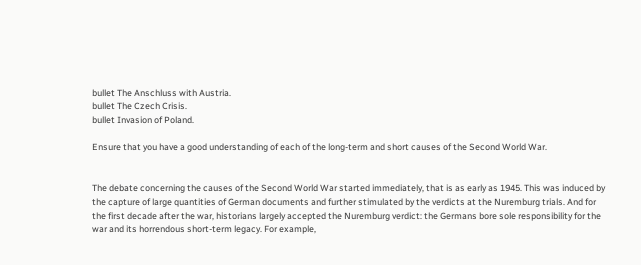bullet The Anschluss with Austria.
bullet The Czech Crisis.
bullet Invasion of Poland.

Ensure that you have a good understanding of each of the long-term and short causes of the Second World War.


The debate concerning the causes of the Second World War started immediately, that is as early as 1945. This was induced by the capture of large quantities of German documents and further stimulated by the verdicts at the Nuremburg trials. And for the first decade after the war, historians largely accepted the Nuremburg verdict: the Germans bore sole responsibility for the war and its horrendous short-term legacy. For example,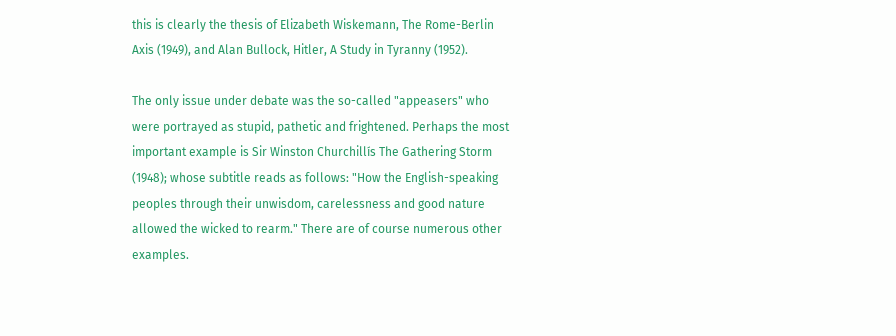this is clearly the thesis of Elizabeth Wiskemann, The Rome-Berlin Axis (1949), and Alan Bullock, Hitler, A Study in Tyranny (1952).

The only issue under debate was the so-called "appeasers" who were portrayed as stupid, pathetic and frightened. Perhaps the most important example is Sir Winston Churchillís The Gathering Storm (1948); whose subtitle reads as follows: "How the English-speaking peoples through their unwisdom, carelessness and good nature allowed the wicked to rearm." There are of course numerous other examples.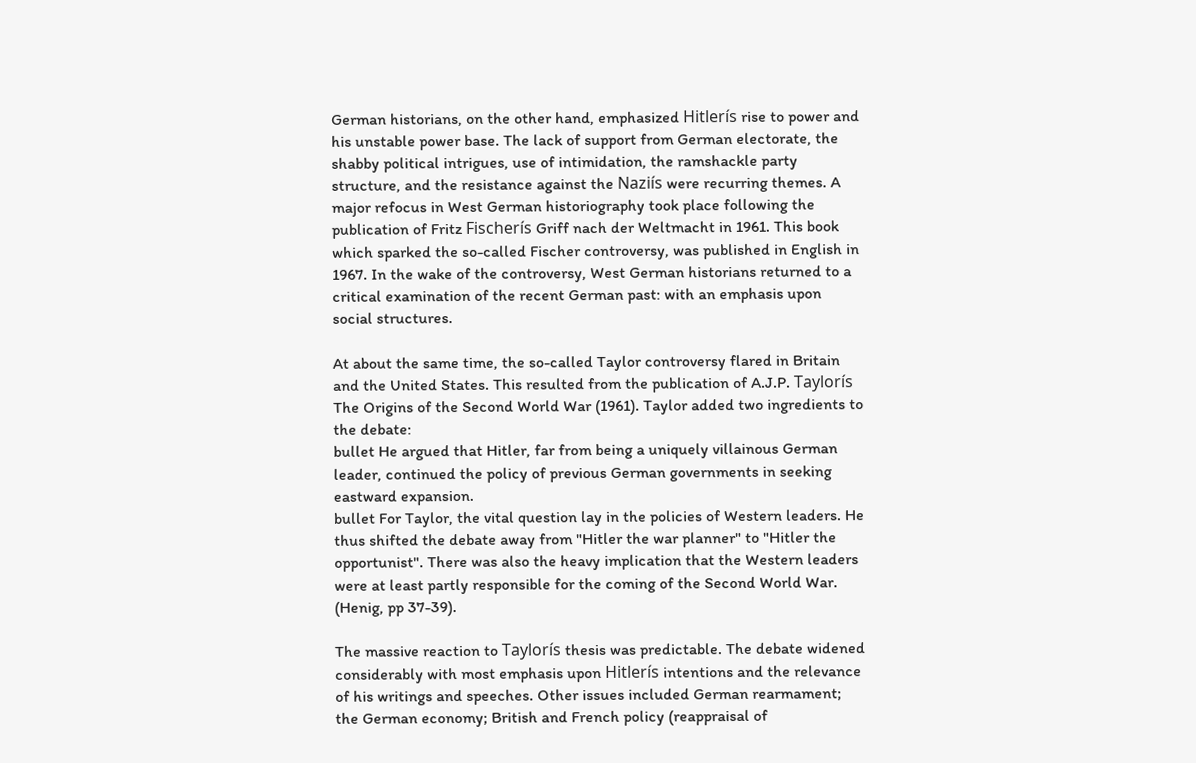German historians, on the other hand, emphasized Hitlerís rise to power and his unstable power base. The lack of support from German electorate, the shabby political intrigues, use of intimidation, the ramshackle party structure, and the resistance against the Naziís were recurring themes. A major refocus in West German historiography took place following the publication of Fritz Fischerís Griff nach der Weltmacht in 1961. This book which sparked the so-called Fischer controversy, was published in English in 1967. In the wake of the controversy, West German historians returned to a critical examination of the recent German past: with an emphasis upon social structures.

At about the same time, the so-called Taylor controversy flared in Britain and the United States. This resulted from the publication of A.J.P. Taylorís The Origins of the Second World War (1961). Taylor added two ingredients to the debate:
bullet He argued that Hitler, far from being a uniquely villainous German leader, continued the policy of previous German governments in seeking eastward expansion.
bullet For Taylor, the vital question lay in the policies of Western leaders. He thus shifted the debate away from "Hitler the war planner" to "Hitler the opportunist". There was also the heavy implication that the Western leaders were at least partly responsible for the coming of the Second World War. (Henig, pp 37-39).

The massive reaction to Taylorís thesis was predictable. The debate widened considerably with most emphasis upon Hitlerís intentions and the relevance of his writings and speeches. Other issues included German rearmament; the German economy; British and French policy (reappraisal of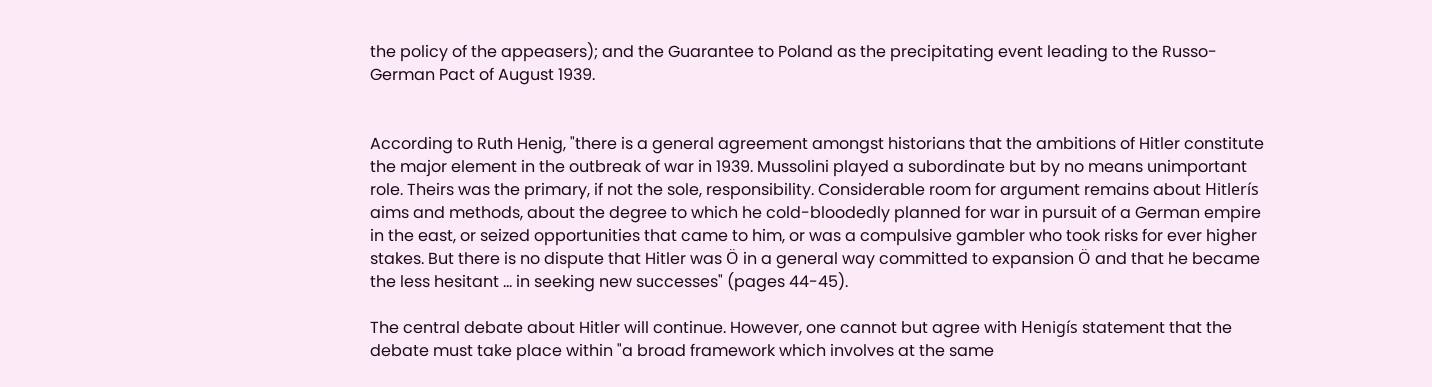the policy of the appeasers); and the Guarantee to Poland as the precipitating event leading to the Russo-German Pact of August 1939.


According to Ruth Henig, "there is a general agreement amongst historians that the ambitions of Hitler constitute the major element in the outbreak of war in 1939. Mussolini played a subordinate but by no means unimportant role. Theirs was the primary, if not the sole, responsibility. Considerable room for argument remains about Hitlerís aims and methods, about the degree to which he cold-bloodedly planned for war in pursuit of a German empire in the east, or seized opportunities that came to him, or was a compulsive gambler who took risks for ever higher stakes. But there is no dispute that Hitler was Ö in a general way committed to expansion Ö and that he became the less hesitant ... in seeking new successes" (pages 44-45).

The central debate about Hitler will continue. However, one cannot but agree with Henigís statement that the debate must take place within "a broad framework which involves at the same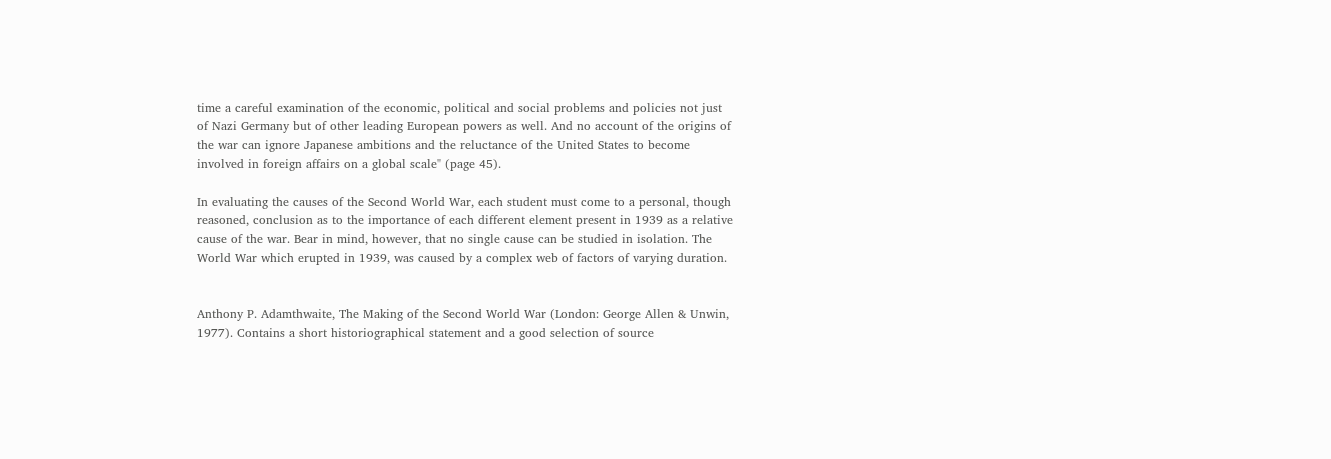time a careful examination of the economic, political and social problems and policies not just of Nazi Germany but of other leading European powers as well. And no account of the origins of the war can ignore Japanese ambitions and the reluctance of the United States to become involved in foreign affairs on a global scale" (page 45).

In evaluating the causes of the Second World War, each student must come to a personal, though reasoned, conclusion as to the importance of each different element present in 1939 as a relative cause of the war. Bear in mind, however, that no single cause can be studied in isolation. The World War which erupted in 1939, was caused by a complex web of factors of varying duration.


Anthony P. Adamthwaite, The Making of the Second World War (London: George Allen & Unwin, 1977). Contains a short historiographical statement and a good selection of source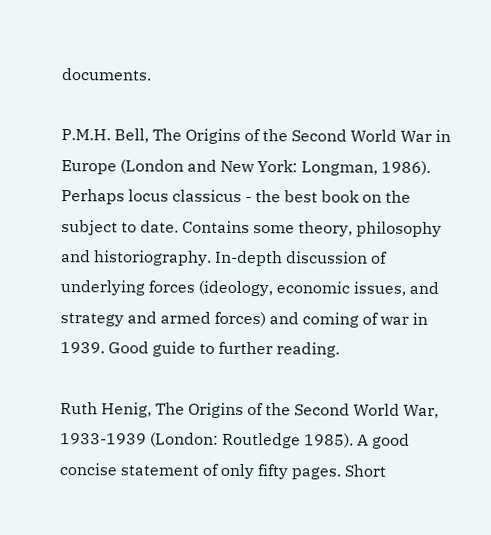documents.

P.M.H. Bell, The Origins of the Second World War in Europe (London and New York: Longman, 1986). Perhaps locus classicus - the best book on the subject to date. Contains some theory, philosophy and historiography. In-depth discussion of underlying forces (ideology, economic issues, and strategy and armed forces) and coming of war in 1939. Good guide to further reading.

Ruth Henig, The Origins of the Second World War, 1933-1939 (London: Routledge 1985). A good concise statement of only fifty pages. Short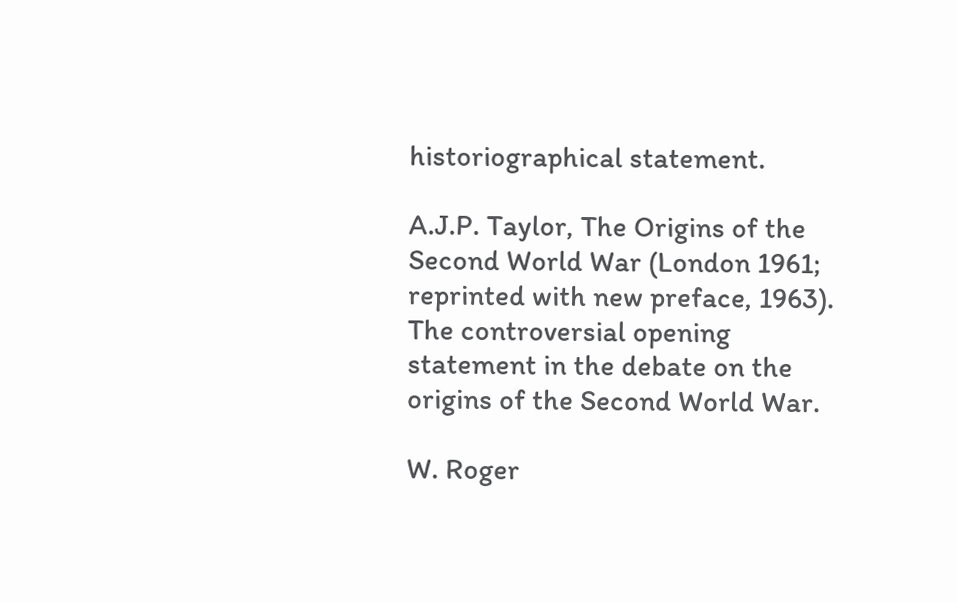historiographical statement.

A.J.P. Taylor, The Origins of the Second World War (London 1961; reprinted with new preface, 1963). The controversial opening statement in the debate on the origins of the Second World War.

W. Roger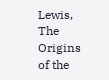Lewis, The Origins of the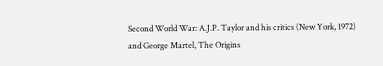Second World War: A.J.P. Taylor and his critics (New York, 1972) and George Martel, The Origins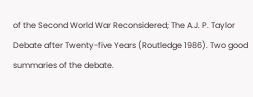of the Second World War Reconsidered; The A.J. P. Taylor Debate after Twenty-five Years (Routledge 1986). Two good summaries of the debate.